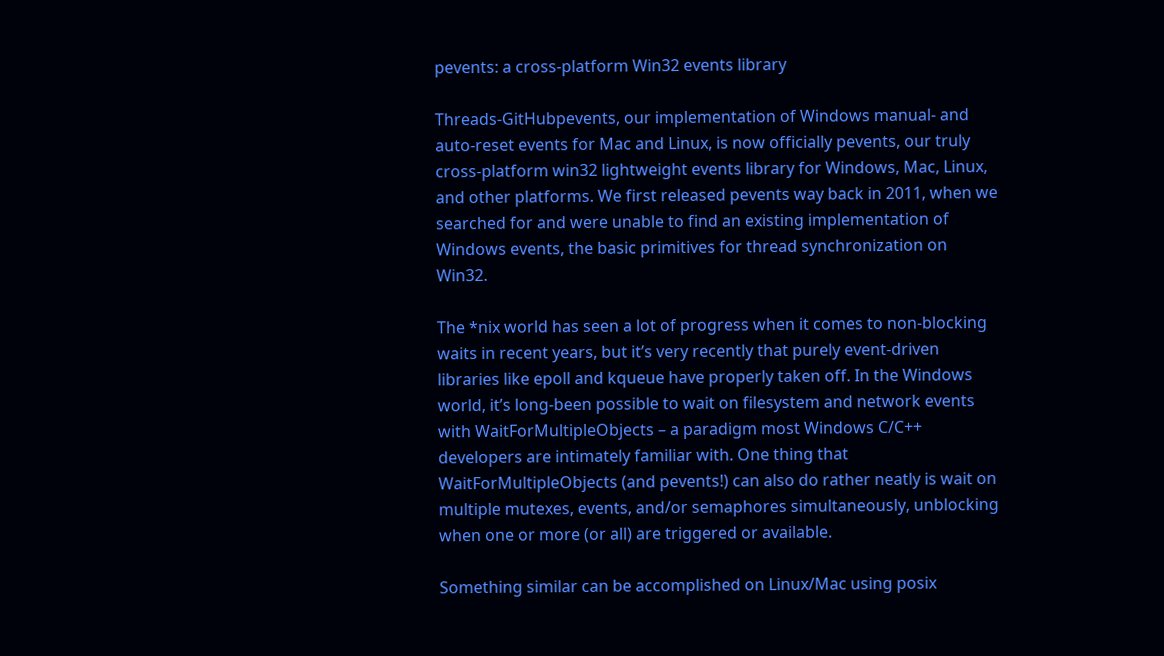pevents: a cross-platform Win32 events library

Threads-GitHubpevents, our implementation of Windows manual- and auto-reset events for Mac and Linux, is now officially pevents, our truly cross-platform win32 lightweight events library for Windows, Mac, Linux, and other platforms. We first released pevents way back in 2011, when we searched for and were unable to find an existing implementation of Windows events, the basic primitives for thread synchronization on Win32.

The *nix world has seen a lot of progress when it comes to non-blocking waits in recent years, but it’s very recently that purely event-driven libraries like epoll and kqueue have properly taken off. In the Windows world, it’s long-been possible to wait on filesystem and network events with WaitForMultipleObjects – a paradigm most Windows C/C++ developers are intimately familiar with. One thing that WaitForMultipleObjects (and pevents!) can also do rather neatly is wait on multiple mutexes, events, and/or semaphores simultaneously, unblocking when one or more (or all) are triggered or available.

Something similar can be accomplished on Linux/Mac using posix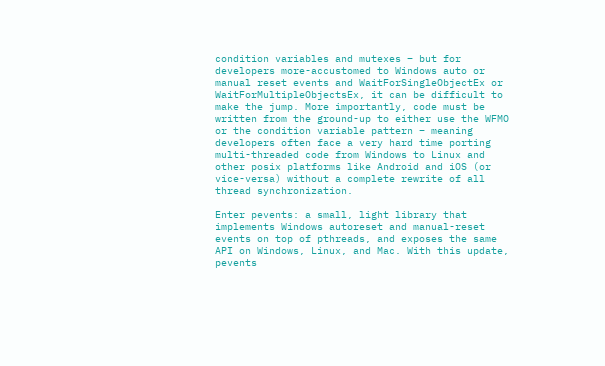condition variables and mutexes – but for developers more-accustomed to Windows auto or manual reset events and WaitForSingleObjectEx or WaitForMultipleObjectsEx, it can be difficult to make the jump. More importantly, code must be written from the ground-up to either use the WFMO or the condition variable pattern – meaning developers often face a very hard time porting multi-threaded code from Windows to Linux and other posix platforms like Android and iOS (or vice-versa) without a complete rewrite of all thread synchronization.

Enter pevents: a small, light library that implements Windows autoreset and manual-reset events on top of pthreads, and exposes the same API on Windows, Linux, and Mac. With this update, pevents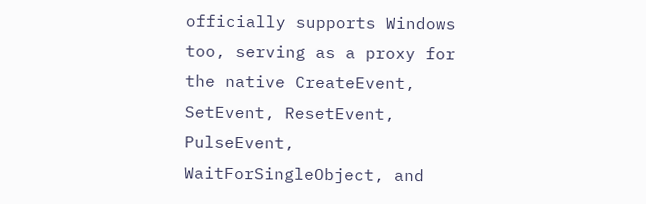officially supports Windows too, serving as a proxy for the native CreateEvent, SetEvent, ResetEvent, PulseEvent, WaitForSingleObject, and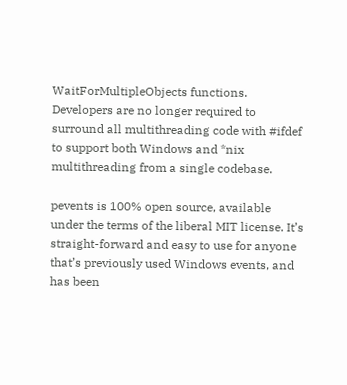WaitForMultipleObjects functions. Developers are no longer required to surround all multithreading code with #ifdef to support both Windows and *nix multithreading from a single codebase.

pevents is 100% open source, available under the terms of the liberal MIT license. It’s straight-forward and easy to use for anyone that’s previously used Windows events, and has been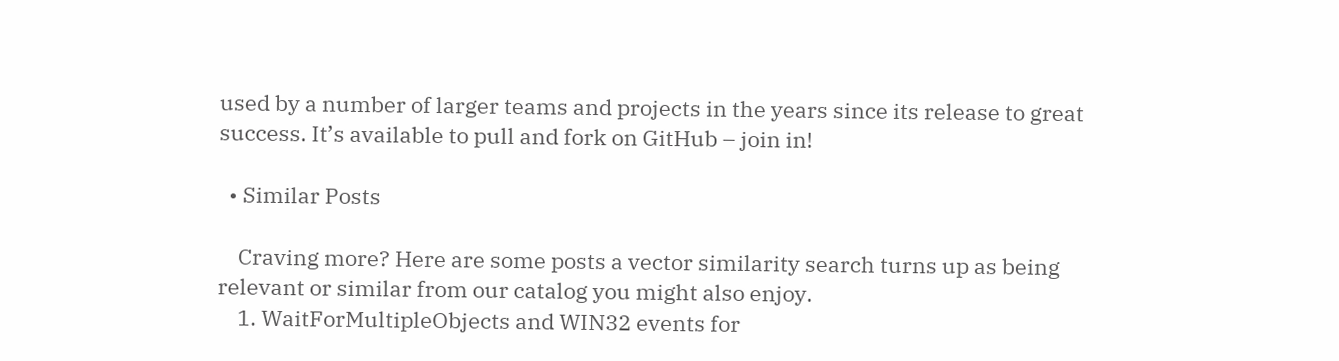used by a number of larger teams and projects in the years since its release to great success. It’s available to pull and fork on GitHub – join in!

  • Similar Posts

    Craving more? Here are some posts a vector similarity search turns up as being relevant or similar from our catalog you might also enjoy.
    1. WaitForMultipleObjects and WIN32 events for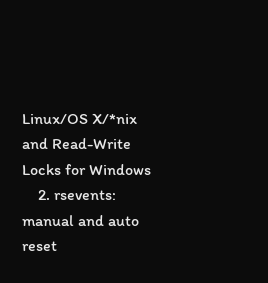Linux/OS X/*nix and Read-Write Locks for Windows
    2. rsevents: manual and auto reset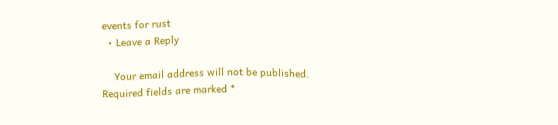events for rust
  • Leave a Reply

    Your email address will not be published. Required fields are marked *